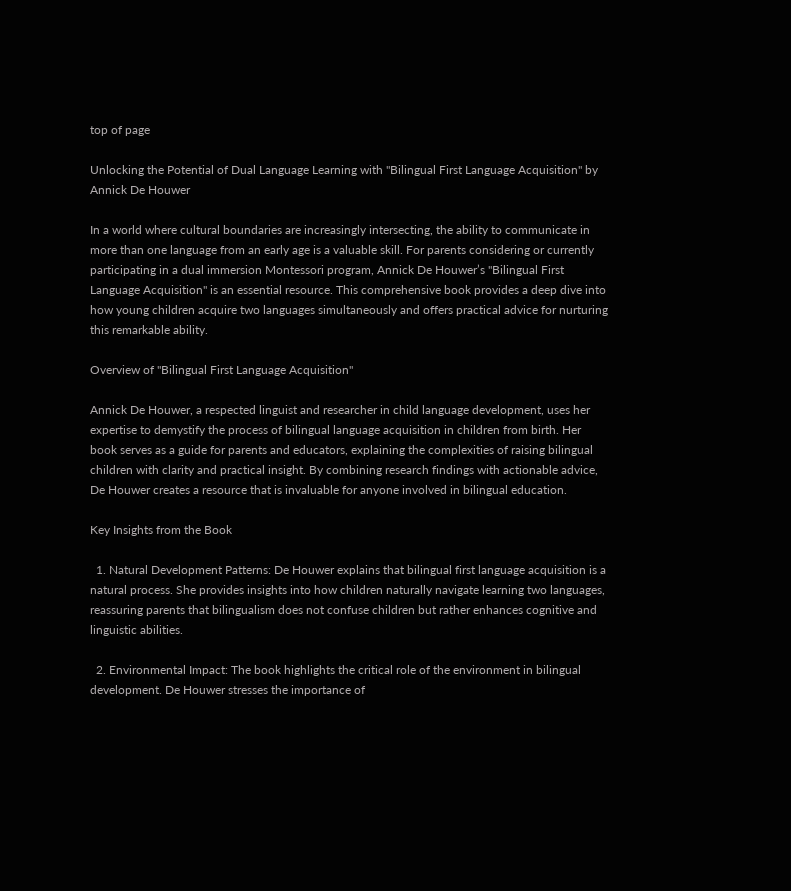top of page

Unlocking the Potential of Dual Language Learning with "Bilingual First Language Acquisition" by Annick De Houwer

In a world where cultural boundaries are increasingly intersecting, the ability to communicate in more than one language from an early age is a valuable skill. For parents considering or currently participating in a dual immersion Montessori program, Annick De Houwer’s "Bilingual First Language Acquisition" is an essential resource. This comprehensive book provides a deep dive into how young children acquire two languages simultaneously and offers practical advice for nurturing this remarkable ability.

Overview of "Bilingual First Language Acquisition"

Annick De Houwer, a respected linguist and researcher in child language development, uses her expertise to demystify the process of bilingual language acquisition in children from birth. Her book serves as a guide for parents and educators, explaining the complexities of raising bilingual children with clarity and practical insight. By combining research findings with actionable advice, De Houwer creates a resource that is invaluable for anyone involved in bilingual education.

Key Insights from the Book

  1. Natural Development Patterns: De Houwer explains that bilingual first language acquisition is a natural process. She provides insights into how children naturally navigate learning two languages, reassuring parents that bilingualism does not confuse children but rather enhances cognitive and linguistic abilities.

  2. Environmental Impact: The book highlights the critical role of the environment in bilingual development. De Houwer stresses the importance of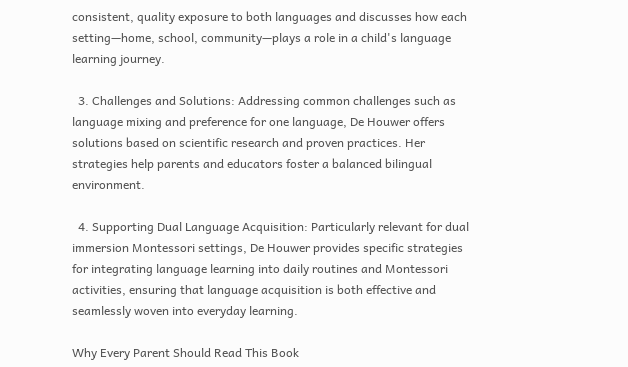consistent, quality exposure to both languages and discusses how each setting—home, school, community—plays a role in a child's language learning journey.

  3. Challenges and Solutions: Addressing common challenges such as language mixing and preference for one language, De Houwer offers solutions based on scientific research and proven practices. Her strategies help parents and educators foster a balanced bilingual environment.

  4. Supporting Dual Language Acquisition: Particularly relevant for dual immersion Montessori settings, De Houwer provides specific strategies for integrating language learning into daily routines and Montessori activities, ensuring that language acquisition is both effective and seamlessly woven into everyday learning.

Why Every Parent Should Read This Book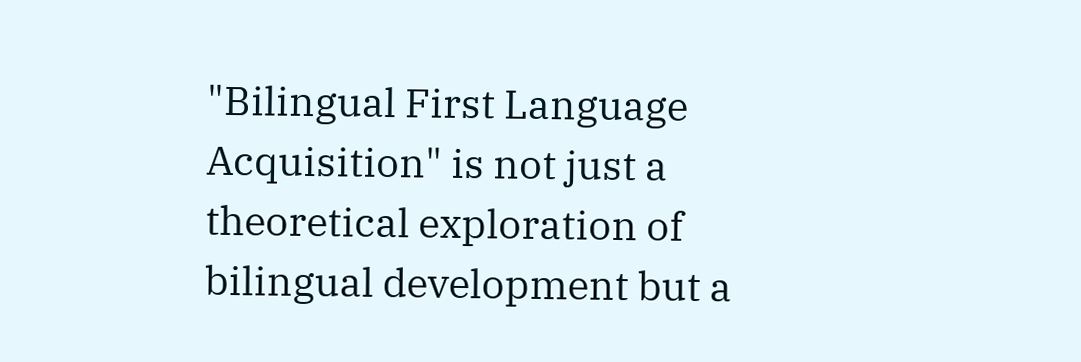"Bilingual First Language Acquisition" is not just a theoretical exploration of bilingual development but a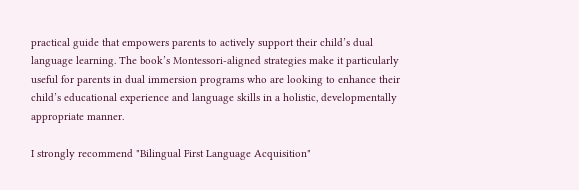practical guide that empowers parents to actively support their child’s dual language learning. The book’s Montessori-aligned strategies make it particularly useful for parents in dual immersion programs who are looking to enhance their child’s educational experience and language skills in a holistic, developmentally appropriate manner.

I strongly recommend "Bilingual First Language Acquisition"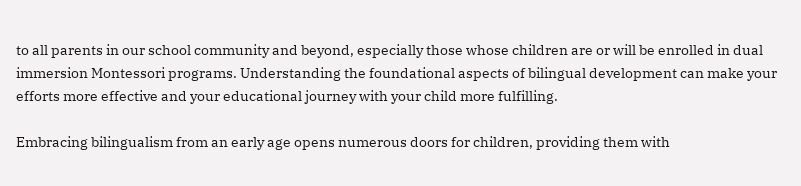to all parents in our school community and beyond, especially those whose children are or will be enrolled in dual immersion Montessori programs. Understanding the foundational aspects of bilingual development can make your efforts more effective and your educational journey with your child more fulfilling.

Embracing bilingualism from an early age opens numerous doors for children, providing them with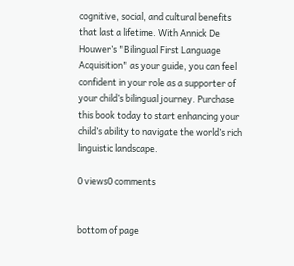cognitive, social, and cultural benefits that last a lifetime. With Annick De Houwer’s "Bilingual First Language Acquisition" as your guide, you can feel confident in your role as a supporter of your child’s bilingual journey. Purchase this book today to start enhancing your child’s ability to navigate the world’s rich linguistic landscape.

0 views0 comments


bottom of page